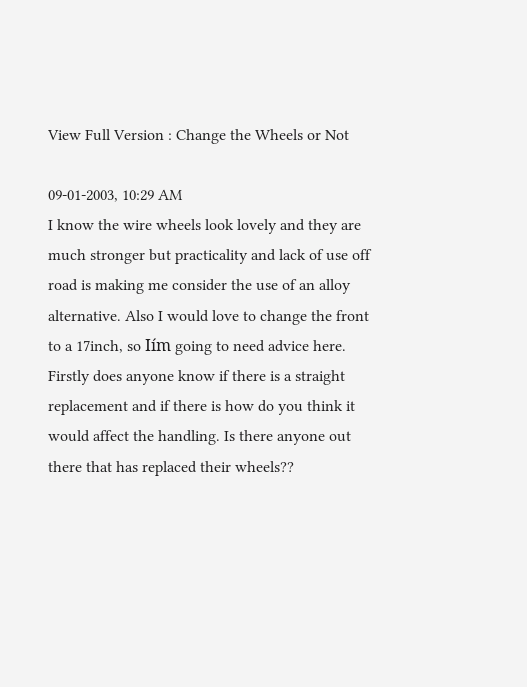View Full Version : Change the Wheels or Not

09-01-2003, 10:29 AM
I know the wire wheels look lovely and they are much stronger but practicality and lack of use off road is making me consider the use of an alloy alternative. Also I would love to change the front to a 17inch, so Iím going to need advice here. Firstly does anyone know if there is a straight replacement and if there is how do you think it would affect the handling. Is there anyone out there that has replaced their wheels??